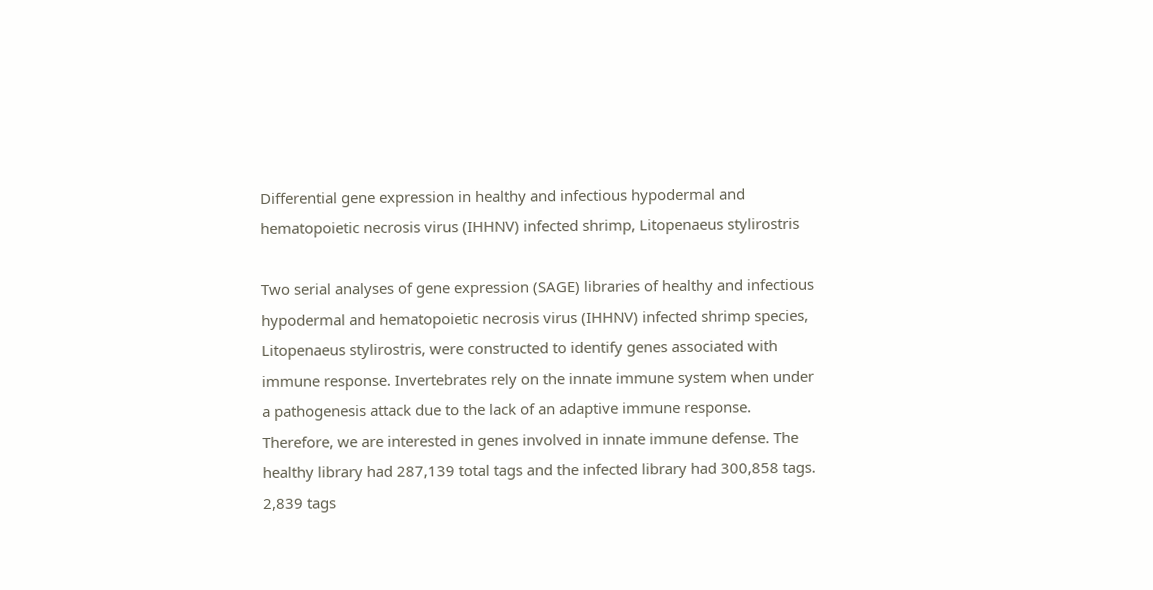Differential gene expression in healthy and infectious hypodermal and hematopoietic necrosis virus (IHHNV) infected shrimp, Litopenaeus stylirostris

Two serial analyses of gene expression (SAGE) libraries of healthy and infectious hypodermal and hematopoietic necrosis virus (IHHNV) infected shrimp species, Litopenaeus stylirostris, were constructed to identify genes associated with immune response. Invertebrates rely on the innate immune system when under a pathogenesis attack due to the lack of an adaptive immune response. Therefore, we are interested in genes involved in innate immune defense. The healthy library had 287,139 total tags and the infected library had 300,858 tags. 2,839 tags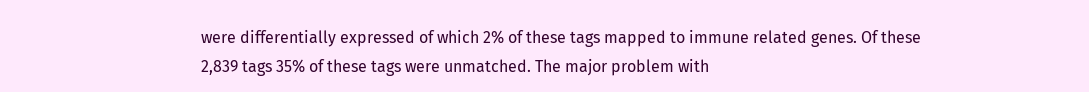were differentially expressed of which 2% of these tags mapped to immune related genes. Of these 2,839 tags 35% of these tags were unmatched. The major problem with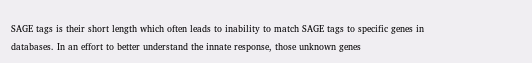SAGE tags is their short length which often leads to inability to match SAGE tags to specific genes in databases. In an effort to better understand the innate response, those unknown genes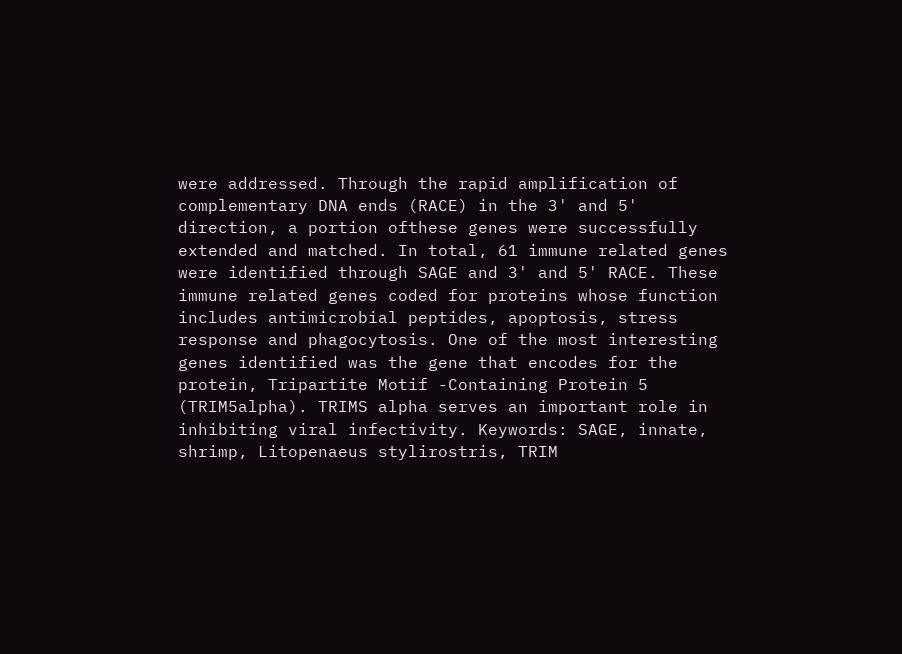were addressed. Through the rapid amplification of complementary DNA ends (RACE) in the 3' and 5' direction, a portion ofthese genes were successfully extended and matched. In total, 61 immune related genes were identified through SAGE and 3' and 5' RACE. These immune related genes coded for proteins whose function includes antimicrobial peptides, apoptosis, stress response and phagocytosis. One of the most interesting genes identified was the gene that encodes for the protein, Tripartite Motif -Containing Protein 5 (TRIM5alpha). TRIMS alpha serves an important role in inhibiting viral infectivity. Keywords: SAGE, innate, shrimp, Litopenaeus stylirostris, TRIM